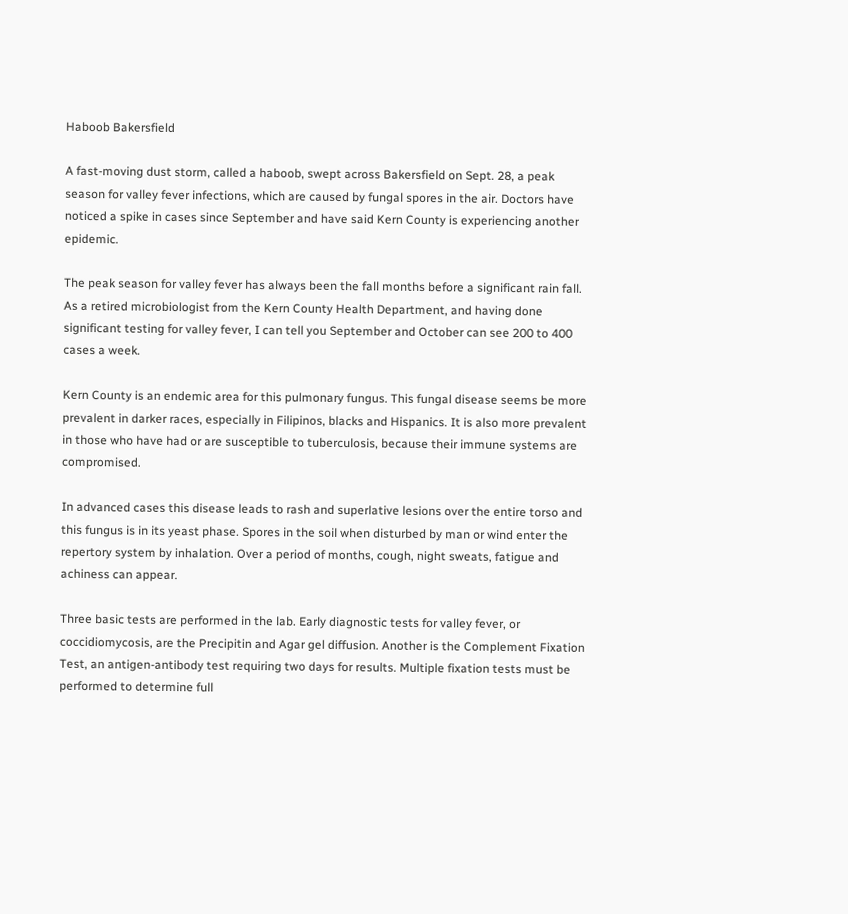Haboob Bakersfield

A fast-moving dust storm, called a haboob, swept across Bakersfield on Sept. 28, a peak season for valley fever infections, which are caused by fungal spores in the air. Doctors have noticed a spike in cases since September and have said Kern County is experiencing another epidemic.

The peak season for valley fever has always been the fall months before a significant rain fall. As a retired microbiologist from the Kern County Health Department, and having done significant testing for valley fever, I can tell you September and October can see 200 to 400 cases a week.

Kern County is an endemic area for this pulmonary fungus. This fungal disease seems be more prevalent in darker races, especially in Filipinos, blacks and Hispanics. It is also more prevalent in those who have had or are susceptible to tuberculosis, because their immune systems are compromised.

In advanced cases this disease leads to rash and superlative lesions over the entire torso and this fungus is in its yeast phase. Spores in the soil when disturbed by man or wind enter the repertory system by inhalation. Over a period of months, cough, night sweats, fatigue and achiness can appear.

Three basic tests are performed in the lab. Early diagnostic tests for valley fever, or coccidiomycosis, are the Precipitin and Agar gel diffusion. Another is the Complement Fixation Test, an antigen-antibody test requiring two days for results. Multiple fixation tests must be performed to determine full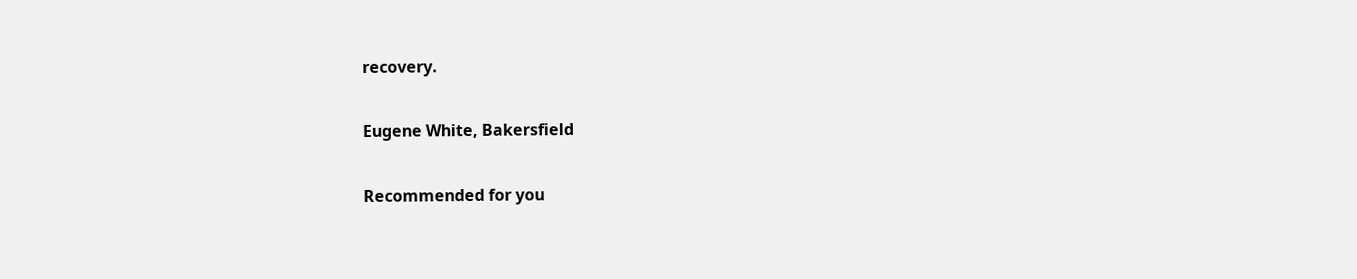recovery.

Eugene White, Bakersfield

Recommended for you